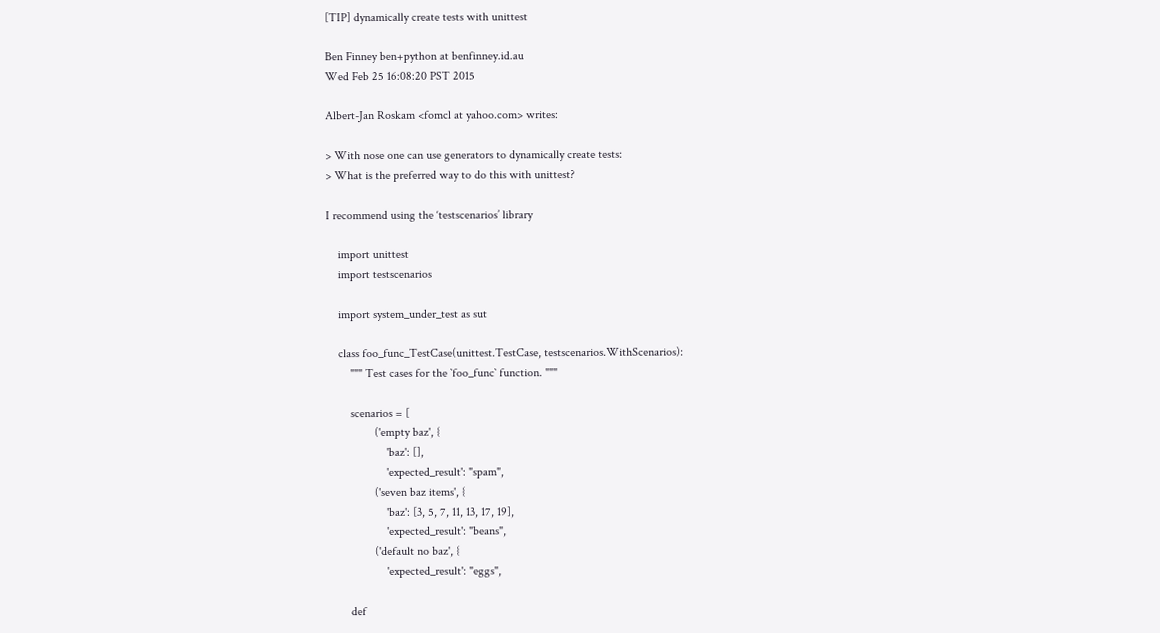[TIP] dynamically create tests with unittest

Ben Finney ben+python at benfinney.id.au
Wed Feb 25 16:08:20 PST 2015

Albert-Jan Roskam <fomcl at yahoo.com> writes:

> With nose one can use generators to dynamically create tests:
> What is the preferred way to do this with unittest?

I recommend using the ‘testscenarios’ library

    import unittest
    import testscenarios

    import system_under_test as sut

    class foo_func_TestCase(unittest.TestCase, testscenarios.WithScenarios):
        """ Test cases for the `foo_func` function. """

        scenarios = [
                ('empty baz', {
                    'baz': [],
                    'expected_result': "spam",
                ('seven baz items', {
                    'baz': [3, 5, 7, 11, 13, 17, 19],
                    'expected_result': "beans",
                ('default no baz', {
                    'expected_result': "eggs",

        def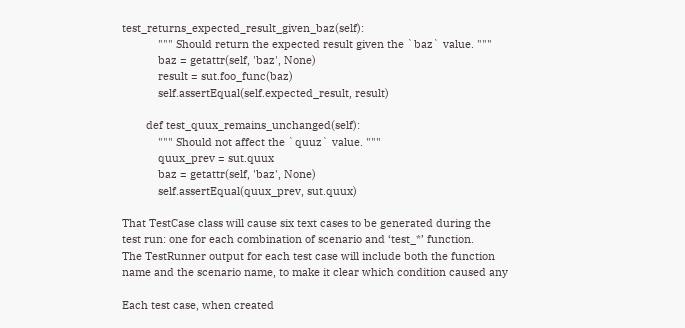test_returns_expected_result_given_baz(self):
            """ Should return the expected result given the `baz` value. """
            baz = getattr(self, 'baz', None)
            result = sut.foo_func(baz)
            self.assertEqual(self.expected_result, result)

        def test_quux_remains_unchanged(self):
            """ Should not affect the `quuz` value. """
            quux_prev = sut.quux
            baz = getattr(self, 'baz', None)
            self.assertEqual(quux_prev, sut.quux)

That TestCase class will cause six text cases to be generated during the
test run: one for each combination of scenario and ‘test_*’ function.
The TestRunner output for each test case will include both the function
name and the scenario name, to make it clear which condition caused any

Each test case, when created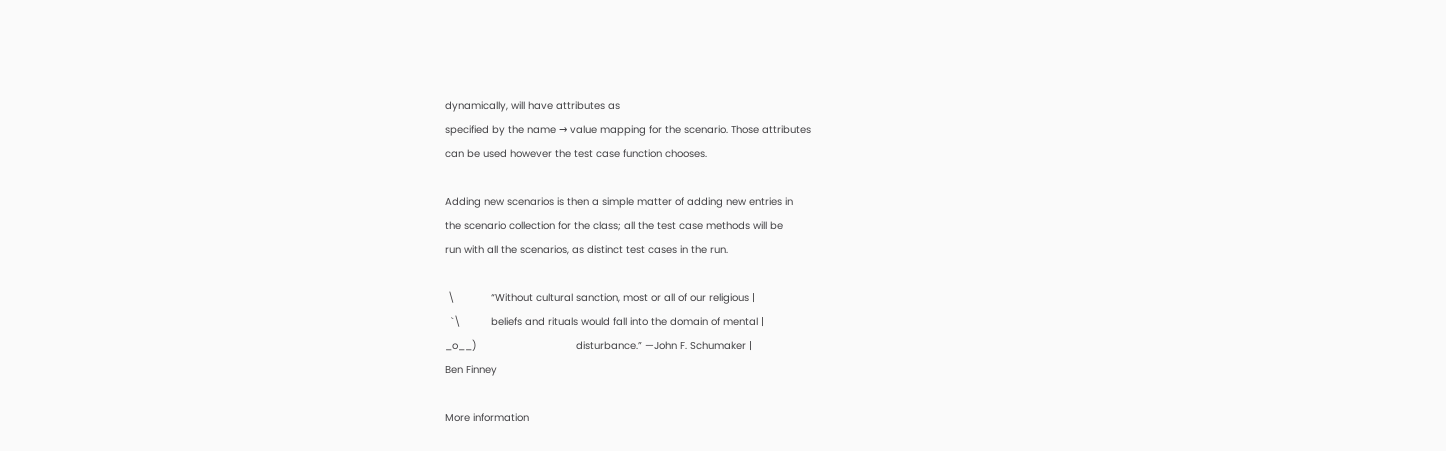dynamically, will have attributes as
specified by the name → value mapping for the scenario. Those attributes
can be used however the test case function chooses.

Adding new scenarios is then a simple matter of adding new entries in
the scenario collection for the class; all the test case methods will be
run with all the scenarios, as distinct test cases in the run.

 \            “Without cultural sanction, most or all of our religious |
  `\          beliefs and rituals would fall into the domain of mental |
_o__)                                 disturbance.” —John F. Schumaker |
Ben Finney

More information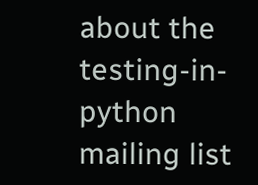about the testing-in-python mailing list